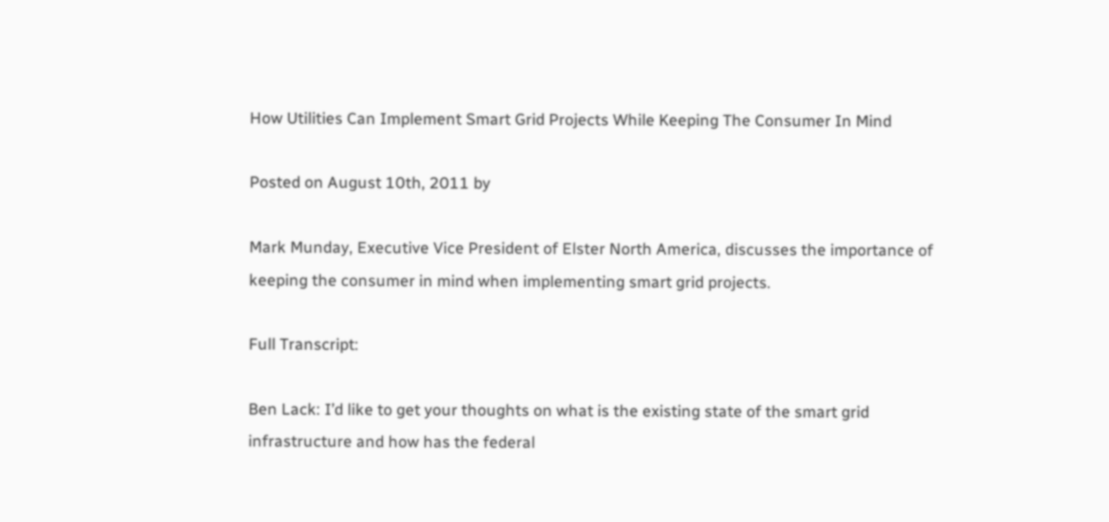How Utilities Can Implement Smart Grid Projects While Keeping The Consumer In Mind

Posted on August 10th, 2011 by

Mark Munday, Executive Vice President of Elster North America, discusses the importance of keeping the consumer in mind when implementing smart grid projects.

Full Transcript:

Ben Lack: I’d like to get your thoughts on what is the existing state of the smart grid infrastructure and how has the federal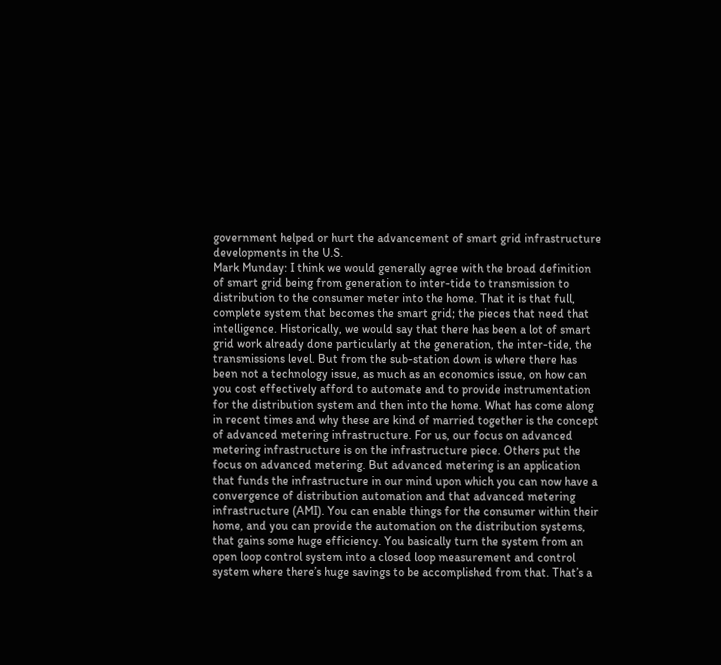government helped or hurt the advancement of smart grid infrastructure developments in the U.S.
Mark Munday: I think we would generally agree with the broad definition of smart grid being from generation to inter-tide to transmission to distribution to the consumer meter into the home. That it is that full, complete system that becomes the smart grid; the pieces that need that intelligence. Historically, we would say that there has been a lot of smart grid work already done particularly at the generation, the inter-tide, the transmissions level. But from the sub-station down is where there has been not a technology issue, as much as an economics issue, on how can you cost effectively afford to automate and to provide instrumentation for the distribution system and then into the home. What has come along in recent times and why these are kind of married together is the concept of advanced metering infrastructure. For us, our focus on advanced metering infrastructure is on the infrastructure piece. Others put the focus on advanced metering. But advanced metering is an application that funds the infrastructure in our mind upon which you can now have a convergence of distribution automation and that advanced metering infrastructure (AMI). You can enable things for the consumer within their home, and you can provide the automation on the distribution systems, that gains some huge efficiency. You basically turn the system from an open loop control system into a closed loop measurement and control system where there’s huge savings to be accomplished from that. That’s a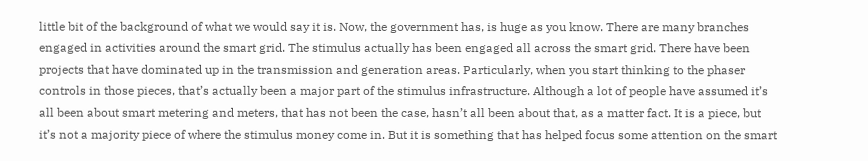little bit of the background of what we would say it is. Now, the government has, is huge as you know. There are many branches engaged in activities around the smart grid. The stimulus actually has been engaged all across the smart grid. There have been projects that have dominated up in the transmission and generation areas. Particularly, when you start thinking to the phaser controls in those pieces, that’s actually been a major part of the stimulus infrastructure. Although a lot of people have assumed it’s all been about smart metering and meters, that has not been the case, hasn’t all been about that, as a matter fact. It is a piece, but it’s not a majority piece of where the stimulus money come in. But it is something that has helped focus some attention on the smart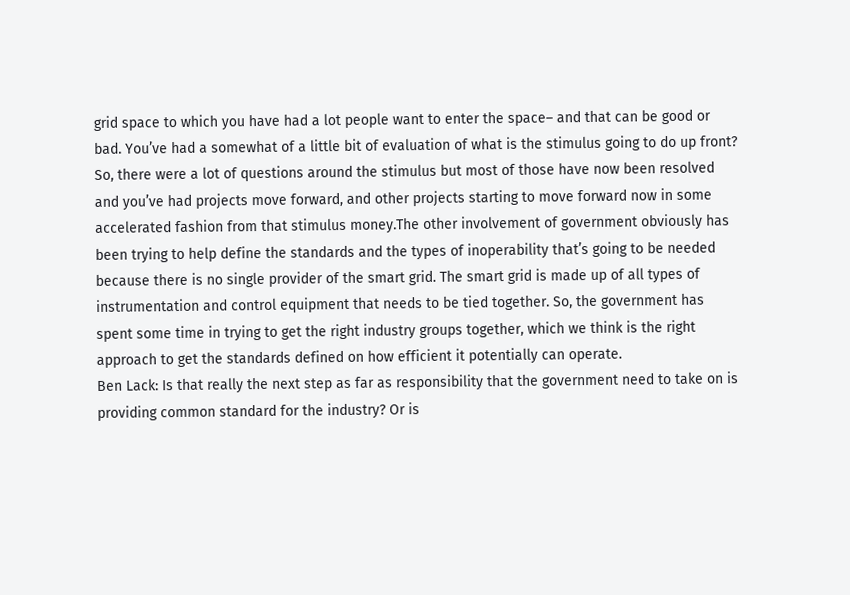grid space to which you have had a lot people want to enter the space– and that can be good or bad. You’ve had a somewhat of a little bit of evaluation of what is the stimulus going to do up front? So, there were a lot of questions around the stimulus but most of those have now been resolved and you’ve had projects move forward, and other projects starting to move forward now in some accelerated fashion from that stimulus money.The other involvement of government obviously has been trying to help define the standards and the types of inoperability that’s going to be needed because there is no single provider of the smart grid. The smart grid is made up of all types of instrumentation and control equipment that needs to be tied together. So, the government has spent some time in trying to get the right industry groups together, which we think is the right approach to get the standards defined on how efficient it potentially can operate.
Ben Lack: Is that really the next step as far as responsibility that the government need to take on is providing common standard for the industry? Or is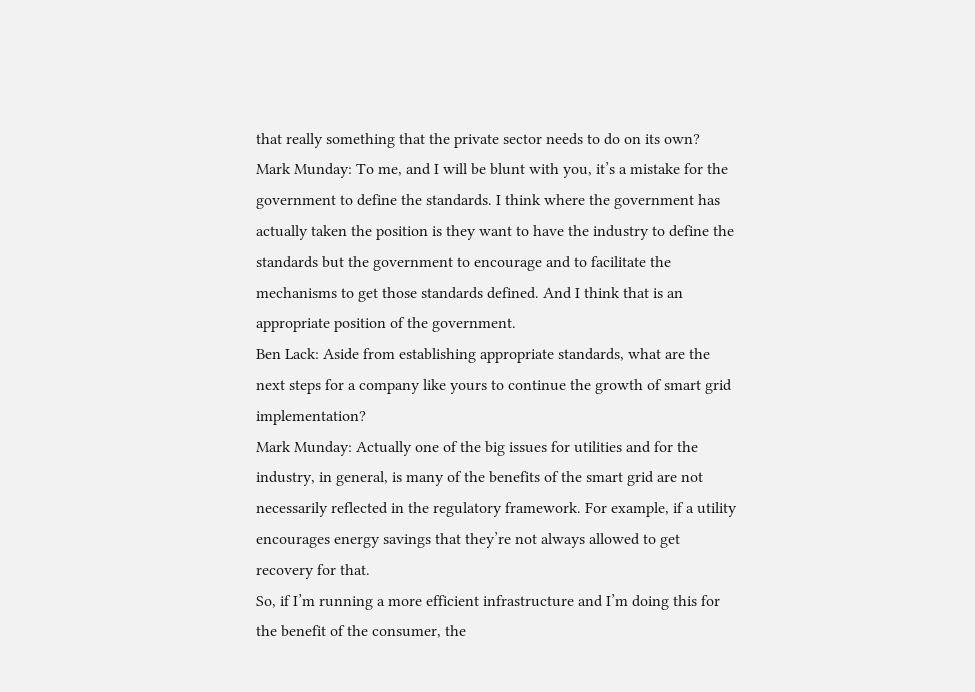that really something that the private sector needs to do on its own?
Mark Munday: To me, and I will be blunt with you, it’s a mistake for the government to define the standards. I think where the government has actually taken the position is they want to have the industry to define the standards but the government to encourage and to facilitate the mechanisms to get those standards defined. And I think that is an appropriate position of the government.
Ben Lack: Aside from establishing appropriate standards, what are the next steps for a company like yours to continue the growth of smart grid implementation?
Mark Munday: Actually one of the big issues for utilities and for the industry, in general, is many of the benefits of the smart grid are not necessarily reflected in the regulatory framework. For example, if a utility encourages energy savings that they’re not always allowed to get recovery for that.
So, if I’m running a more efficient infrastructure and I’m doing this for the benefit of the consumer, the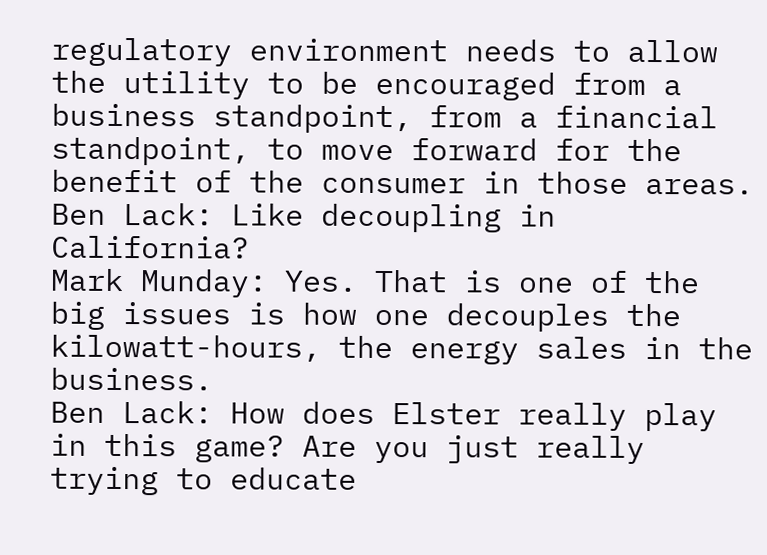regulatory environment needs to allow the utility to be encouraged from a business standpoint, from a financial standpoint, to move forward for the benefit of the consumer in those areas.
Ben Lack: Like decoupling in California?
Mark Munday: Yes. That is one of the big issues is how one decouples the kilowatt-hours, the energy sales in the business.
Ben Lack: How does Elster really play in this game? Are you just really trying to educate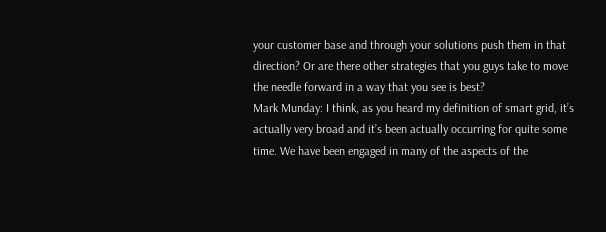your customer base and through your solutions push them in that direction? Or are there other strategies that you guys take to move the needle forward in a way that you see is best?
Mark Munday: I think, as you heard my definition of smart grid, it’s actually very broad and it’s been actually occurring for quite some time. We have been engaged in many of the aspects of the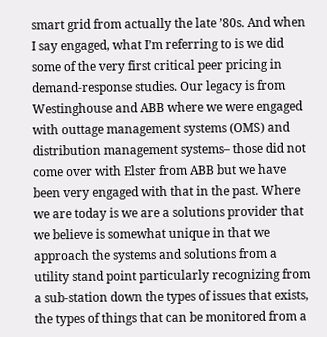smart grid from actually the late ’80s. And when I say engaged, what I’m referring to is we did some of the very first critical peer pricing in demand-response studies. Our legacy is from Westinghouse and ABB where we were engaged with outtage management systems (OMS) and distribution management systems– those did not come over with Elster from ABB but we have been very engaged with that in the past. Where we are today is we are a solutions provider that we believe is somewhat unique in that we approach the systems and solutions from a utility stand point particularly recognizing from a sub-station down the types of issues that exists, the types of things that can be monitored from a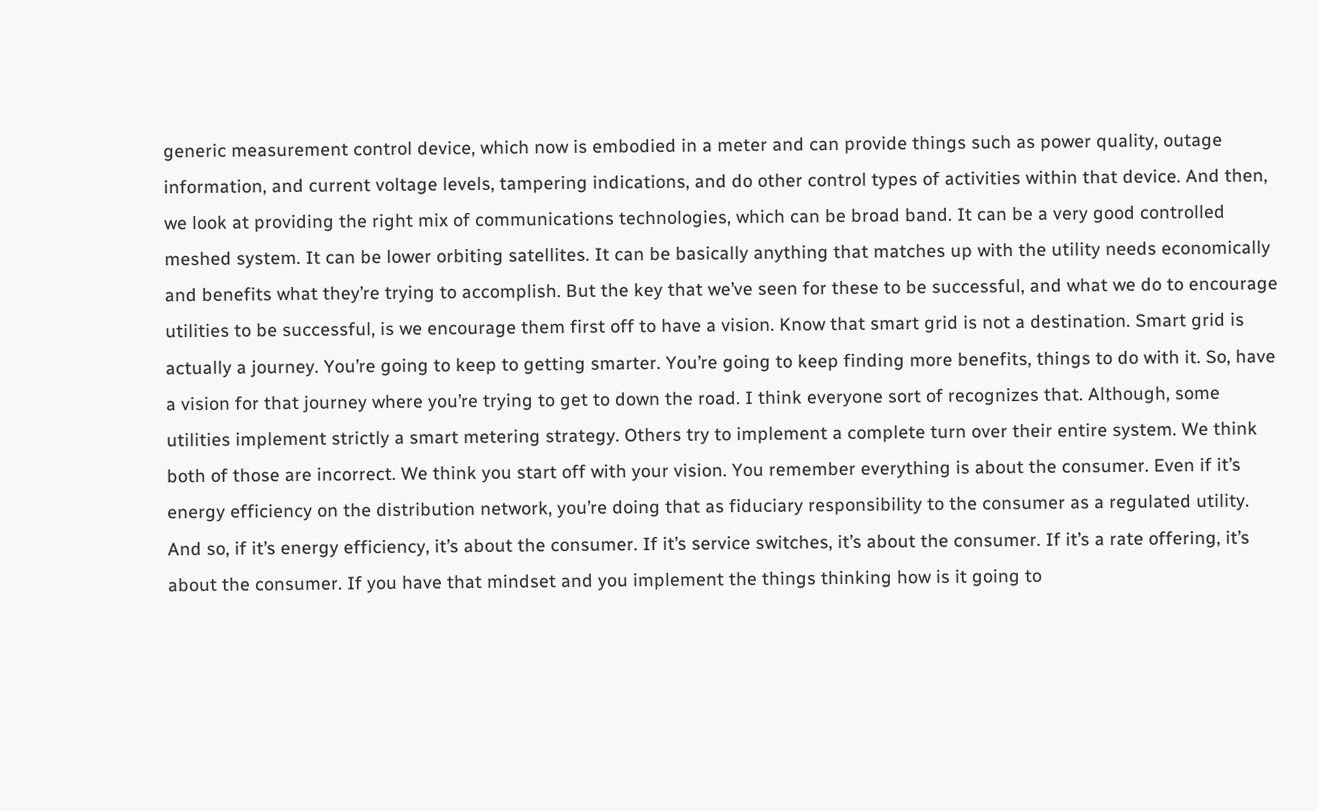generic measurement control device, which now is embodied in a meter and can provide things such as power quality, outage information, and current voltage levels, tampering indications, and do other control types of activities within that device. And then, we look at providing the right mix of communications technologies, which can be broad band. It can be a very good controlled meshed system. It can be lower orbiting satellites. It can be basically anything that matches up with the utility needs economically and benefits what they’re trying to accomplish. But the key that we’ve seen for these to be successful, and what we do to encourage utilities to be successful, is we encourage them first off to have a vision. Know that smart grid is not a destination. Smart grid is actually a journey. You’re going to keep to getting smarter. You’re going to keep finding more benefits, things to do with it. So, have a vision for that journey where you’re trying to get to down the road. I think everyone sort of recognizes that. Although, some utilities implement strictly a smart metering strategy. Others try to implement a complete turn over their entire system. We think both of those are incorrect. We think you start off with your vision. You remember everything is about the consumer. Even if it’s energy efficiency on the distribution network, you’re doing that as fiduciary responsibility to the consumer as a regulated utility. And so, if it’s energy efficiency, it’s about the consumer. If it’s service switches, it’s about the consumer. If it’s a rate offering, it’s about the consumer. If you have that mindset and you implement the things thinking how is it going to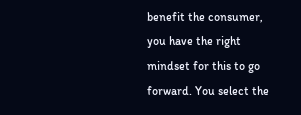benefit the consumer, you have the right mindset for this to go forward. You select the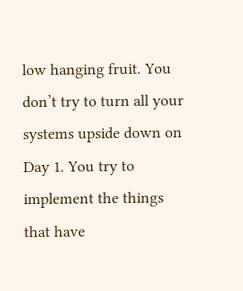low hanging fruit. You don’t try to turn all your systems upside down on Day 1. You try to implement the things that have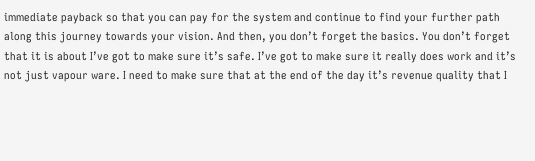immediate payback so that you can pay for the system and continue to find your further path along this journey towards your vision. And then, you don’t forget the basics. You don’t forget that it is about I’ve got to make sure it’s safe. I’ve got to make sure it really does work and it’s not just vapour ware. I need to make sure that at the end of the day it’s revenue quality that I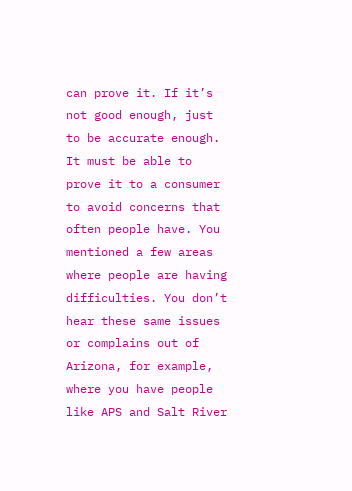can prove it. If it’s not good enough, just to be accurate enough. It must be able to prove it to a consumer to avoid concerns that often people have. You mentioned a few areas where people are having difficulties. You don’t hear these same issues or complains out of Arizona, for example, where you have people like APS and Salt River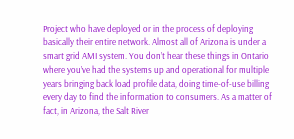Project who have deployed or in the process of deploying basically their entire network. Almost all of Arizona is under a smart grid AMI system. You don’t hear these things in Ontario where you’ve had the systems up and operational for multiple years bringing back load profile data, doing time-of-use billing every day to find the information to consumers. As a matter of fact, in Arizona, the Salt River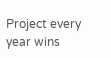Project every year wins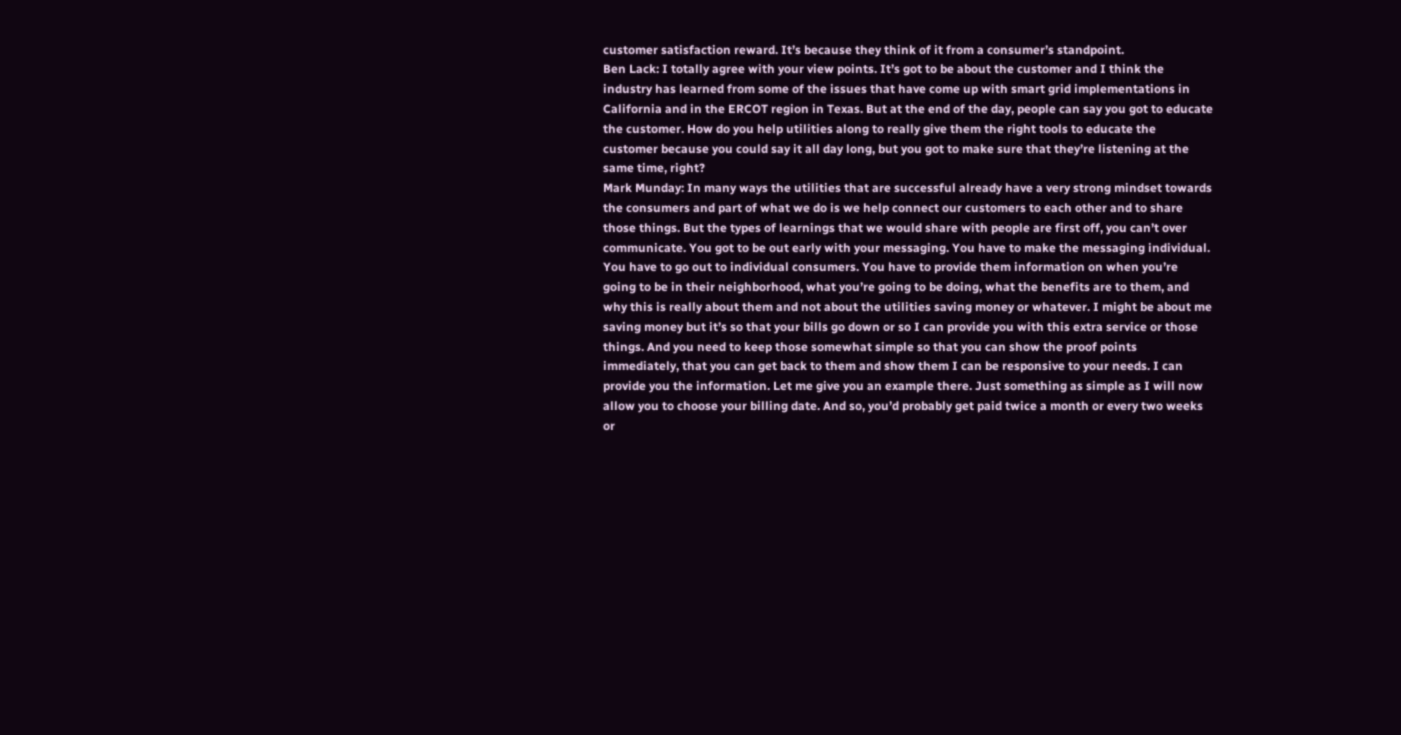customer satisfaction reward. It’s because they think of it from a consumer’s standpoint.
Ben Lack: I totally agree with your view points. It’s got to be about the customer and I think the industry has learned from some of the issues that have come up with smart grid implementations in California and in the ERCOT region in Texas. But at the end of the day, people can say you got to educate the customer. How do you help utilities along to really give them the right tools to educate the customer because you could say it all day long, but you got to make sure that they’re listening at the same time, right?
Mark Munday: In many ways the utilities that are successful already have a very strong mindset towards the consumers and part of what we do is we help connect our customers to each other and to share those things. But the types of learnings that we would share with people are first off, you can’t over communicate. You got to be out early with your messaging. You have to make the messaging individual. You have to go out to individual consumers. You have to provide them information on when you’re going to be in their neighborhood, what you’re going to be doing, what the benefits are to them, and why this is really about them and not about the utilities saving money or whatever. I might be about me saving money but it’s so that your bills go down or so I can provide you with this extra service or those things. And you need to keep those somewhat simple so that you can show the proof points immediately, that you can get back to them and show them I can be responsive to your needs. I can provide you the information. Let me give you an example there. Just something as simple as I will now allow you to choose your billing date. And so, you’d probably get paid twice a month or every two weeks or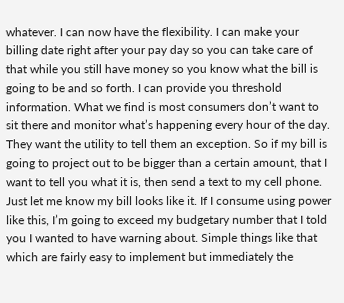whatever. I can now have the flexibility. I can make your billing date right after your pay day so you can take care of that while you still have money so you know what the bill is going to be and so forth. I can provide you threshold information. What we find is most consumers don’t want to sit there and monitor what’s happening every hour of the day. They want the utility to tell them an exception. So if my bill is going to project out to be bigger than a certain amount, that I want to tell you what it is, then send a text to my cell phone. Just let me know my bill looks like it. If I consume using power like this, I’m going to exceed my budgetary number that I told you I wanted to have warning about. Simple things like that which are fairly easy to implement but immediately the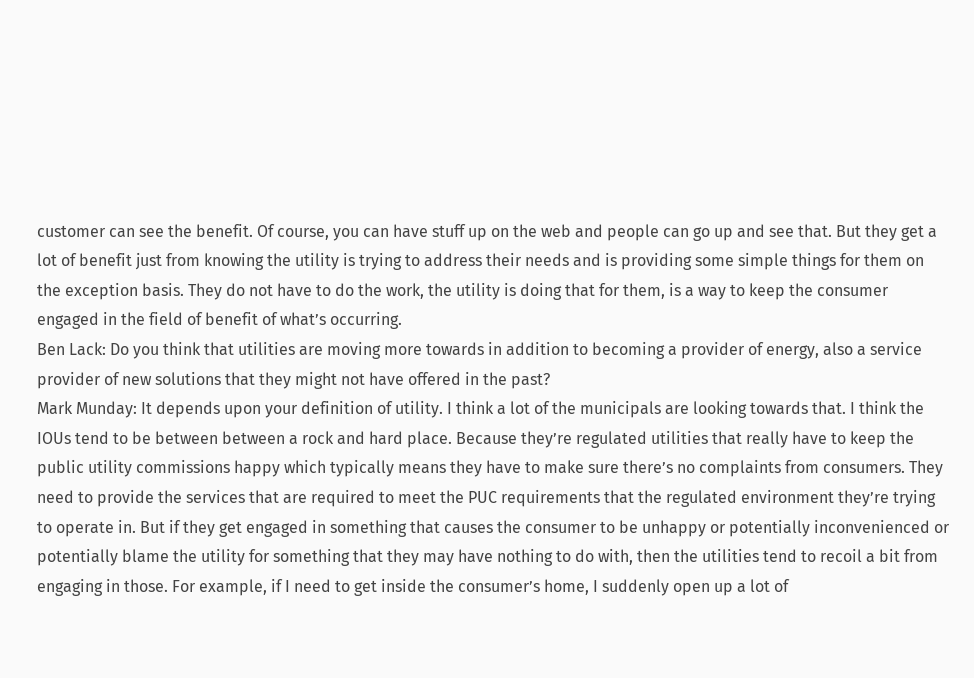customer can see the benefit. Of course, you can have stuff up on the web and people can go up and see that. But they get a lot of benefit just from knowing the utility is trying to address their needs and is providing some simple things for them on the exception basis. They do not have to do the work, the utility is doing that for them, is a way to keep the consumer engaged in the field of benefit of what’s occurring.
Ben Lack: Do you think that utilities are moving more towards in addition to becoming a provider of energy, also a service provider of new solutions that they might not have offered in the past?
Mark Munday: It depends upon your definition of utility. I think a lot of the municipals are looking towards that. I think the IOUs tend to be between between a rock and hard place. Because they’re regulated utilities that really have to keep the public utility commissions happy which typically means they have to make sure there’s no complaints from consumers. They need to provide the services that are required to meet the PUC requirements that the regulated environment they’re trying to operate in. But if they get engaged in something that causes the consumer to be unhappy or potentially inconvenienced or potentially blame the utility for something that they may have nothing to do with, then the utilities tend to recoil a bit from engaging in those. For example, if I need to get inside the consumer’s home, I suddenly open up a lot of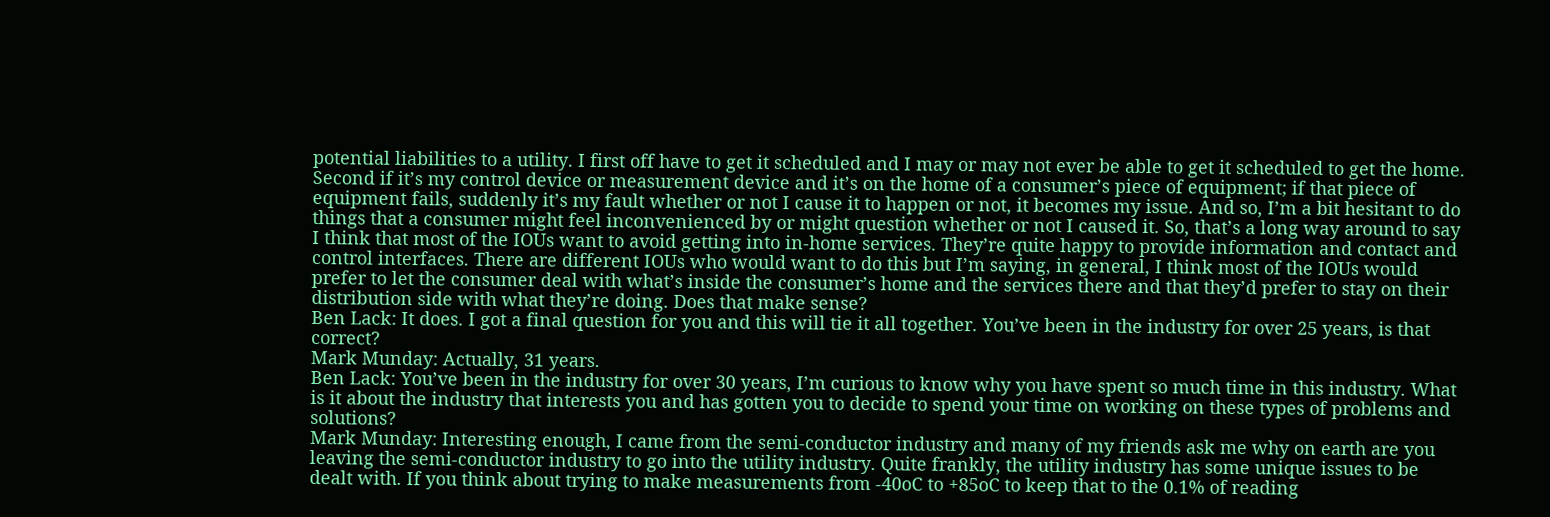potential liabilities to a utility. I first off have to get it scheduled and I may or may not ever be able to get it scheduled to get the home. Second if it’s my control device or measurement device and it’s on the home of a consumer’s piece of equipment; if that piece of equipment fails, suddenly it’s my fault whether or not I cause it to happen or not, it becomes my issue. And so, I’m a bit hesitant to do things that a consumer might feel inconvenienced by or might question whether or not I caused it. So, that’s a long way around to say I think that most of the IOUs want to avoid getting into in-home services. They’re quite happy to provide information and contact and control interfaces. There are different IOUs who would want to do this but I’m saying, in general, I think most of the IOUs would prefer to let the consumer deal with what’s inside the consumer’s home and the services there and that they’d prefer to stay on their distribution side with what they’re doing. Does that make sense?
Ben Lack: It does. I got a final question for you and this will tie it all together. You’ve been in the industry for over 25 years, is that correct?
Mark Munday: Actually, 31 years.
Ben Lack: You’ve been in the industry for over 30 years, I’m curious to know why you have spent so much time in this industry. What is it about the industry that interests you and has gotten you to decide to spend your time on working on these types of problems and solutions?
Mark Munday: Interesting enough, I came from the semi-conductor industry and many of my friends ask me why on earth are you leaving the semi-conductor industry to go into the utility industry. Quite frankly, the utility industry has some unique issues to be dealt with. If you think about trying to make measurements from -40oC to +85oC to keep that to the 0.1% of reading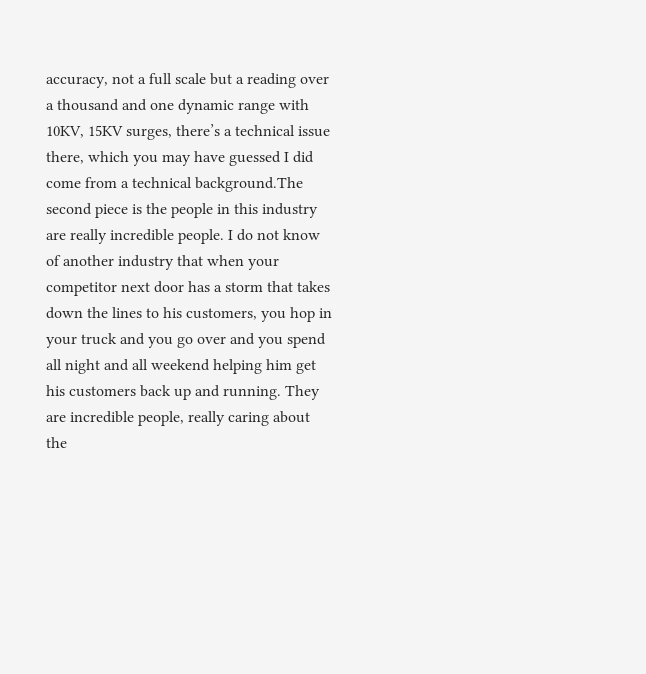accuracy, not a full scale but a reading over a thousand and one dynamic range with 10KV, 15KV surges, there’s a technical issue there, which you may have guessed I did come from a technical background.The second piece is the people in this industry are really incredible people. I do not know of another industry that when your competitor next door has a storm that takes down the lines to his customers, you hop in your truck and you go over and you spend all night and all weekend helping him get his customers back up and running. They are incredible people, really caring about the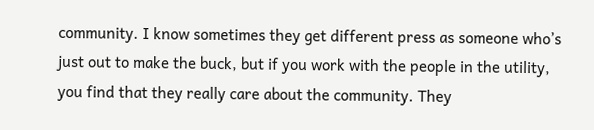community. I know sometimes they get different press as someone who’s just out to make the buck, but if you work with the people in the utility, you find that they really care about the community. They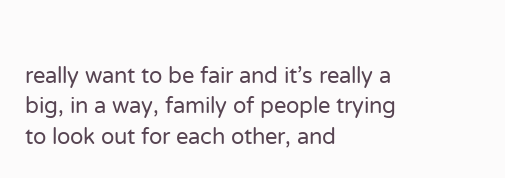really want to be fair and it’s really a big, in a way, family of people trying to look out for each other, and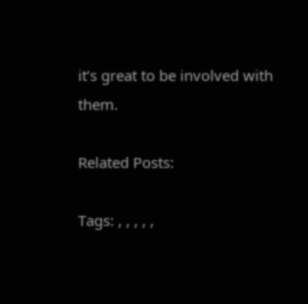it’s great to be involved with them.

Related Posts:

Tags: , , , , ,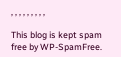, , , , , , , , ,

This blog is kept spam free by WP-SpamFree.